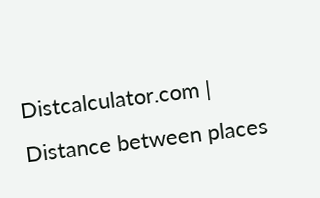Distcalculator.com | Distance between places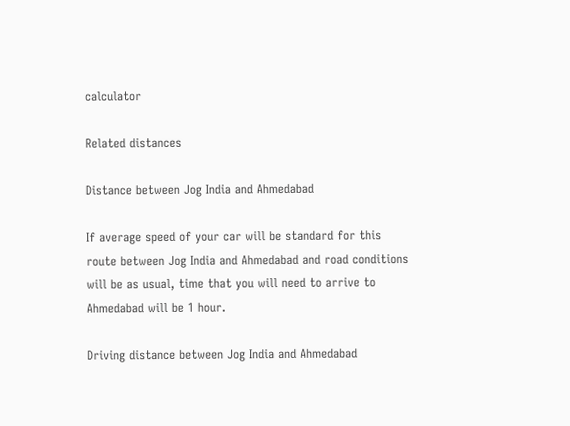calculator

Related distances

Distance between Jog India and Ahmedabad

If average speed of your car will be standard for this route between Jog India and Ahmedabad and road conditions will be as usual, time that you will need to arrive to Ahmedabad will be 1 hour.

Driving distance between Jog India and Ahmedabad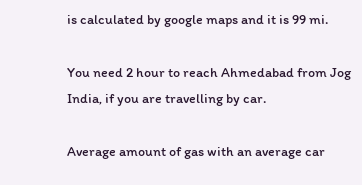is calculated by google maps and it is 99 mi.

You need 2 hour to reach Ahmedabad from Jog India, if you are travelling by car.

Average amount of gas with an average car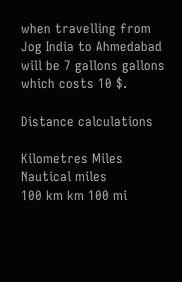when travelling from Jog India to Ahmedabad will be 7 gallons gallons which costs 10 $.

Distance calculations

Kilometres Miles Nautical miles
100 km km 100 mi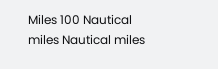Miles 100 Nautical miles Nautical miles